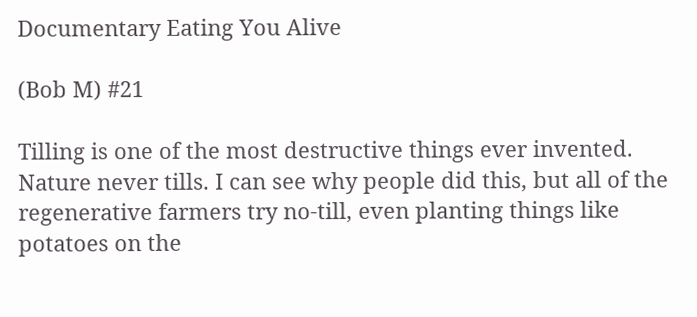Documentary Eating You Alive

(Bob M) #21

Tilling is one of the most destructive things ever invented. Nature never tills. I can see why people did this, but all of the regenerative farmers try no-till, even planting things like potatoes on the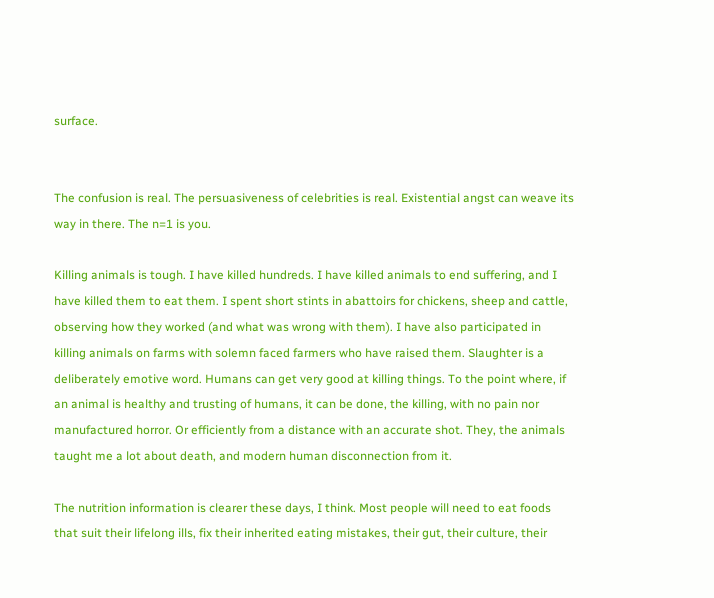surface.


The confusion is real. The persuasiveness of celebrities is real. Existential angst can weave its way in there. The n=1 is you.

Killing animals is tough. I have killed hundreds. I have killed animals to end suffering, and I have killed them to eat them. I spent short stints in abattoirs for chickens, sheep and cattle, observing how they worked (and what was wrong with them). I have also participated in killing animals on farms with solemn faced farmers who have raised them. Slaughter is a deliberately emotive word. Humans can get very good at killing things. To the point where, if an animal is healthy and trusting of humans, it can be done, the killing, with no pain nor manufactured horror. Or efficiently from a distance with an accurate shot. They, the animals taught me a lot about death, and modern human disconnection from it.

The nutrition information is clearer these days, I think. Most people will need to eat foods that suit their lifelong ills, fix their inherited eating mistakes, their gut, their culture, their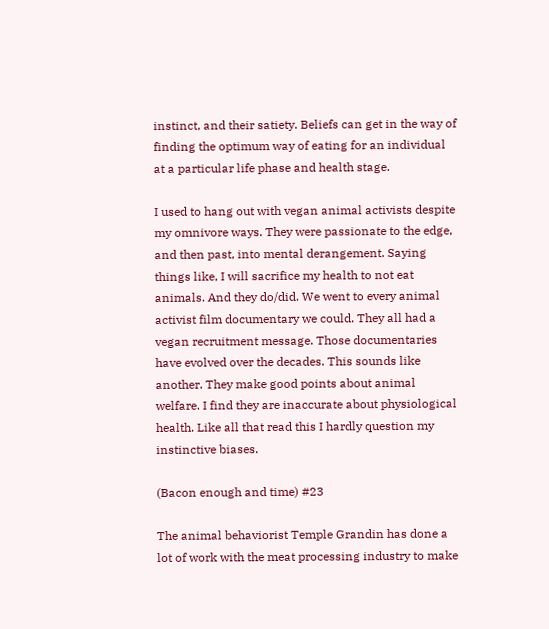instinct, and their satiety. Beliefs can get in the way of finding the optimum way of eating for an individual at a particular life phase and health stage.

I used to hang out with vegan animal activists despite my omnivore ways. They were passionate to the edge, and then past, into mental derangement. Saying things like, I will sacrifice my health to not eat animals. And they do/did. We went to every animal activist film documentary we could. They all had a vegan recruitment message. Those documentaries have evolved over the decades. This sounds like another. They make good points about animal welfare. I find they are inaccurate about physiological health. Like all that read this I hardly question my instinctive biases.

(Bacon enough and time) #23

The animal behaviorist Temple Grandin has done a lot of work with the meat processing industry to make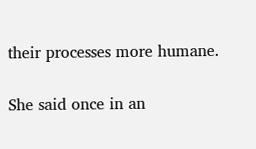their processes more humane.

She said once in an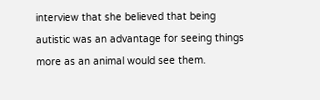interview that she believed that being autistic was an advantage for seeing things more as an animal would see them.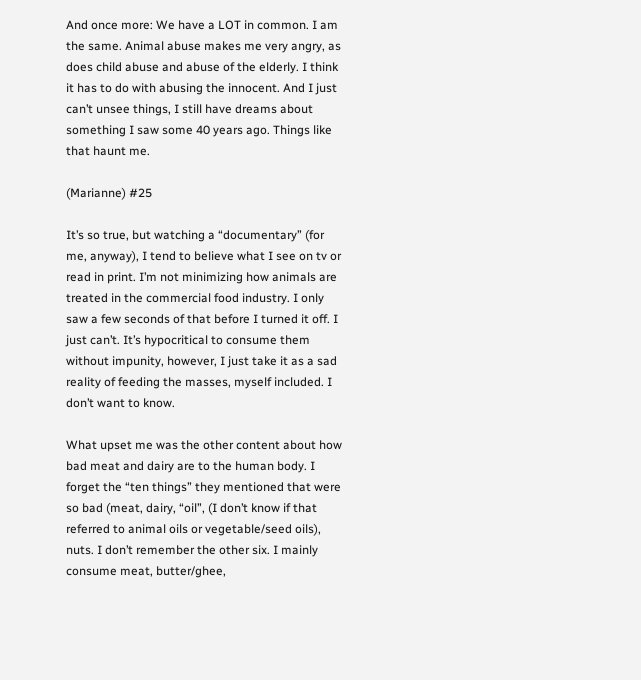And once more: We have a LOT in common. I am the same. Animal abuse makes me very angry, as does child abuse and abuse of the elderly. I think it has to do with abusing the innocent. And I just can’t unsee things, I still have dreams about something I saw some 40 years ago. Things like that haunt me.

(Marianne) #25

It’s so true, but watching a “documentary” (for me, anyway), I tend to believe what I see on tv or read in print. I’m not minimizing how animals are treated in the commercial food industry. I only saw a few seconds of that before I turned it off. I just can’t. It’s hypocritical to consume them without impunity, however, I just take it as a sad reality of feeding the masses, myself included. I don’t want to know.

What upset me was the other content about how bad meat and dairy are to the human body. I forget the “ten things” they mentioned that were so bad (meat, dairy, “oil”, (I don’t know if that referred to animal oils or vegetable/seed oils), nuts. I don’t remember the other six. I mainly consume meat, butter/ghee,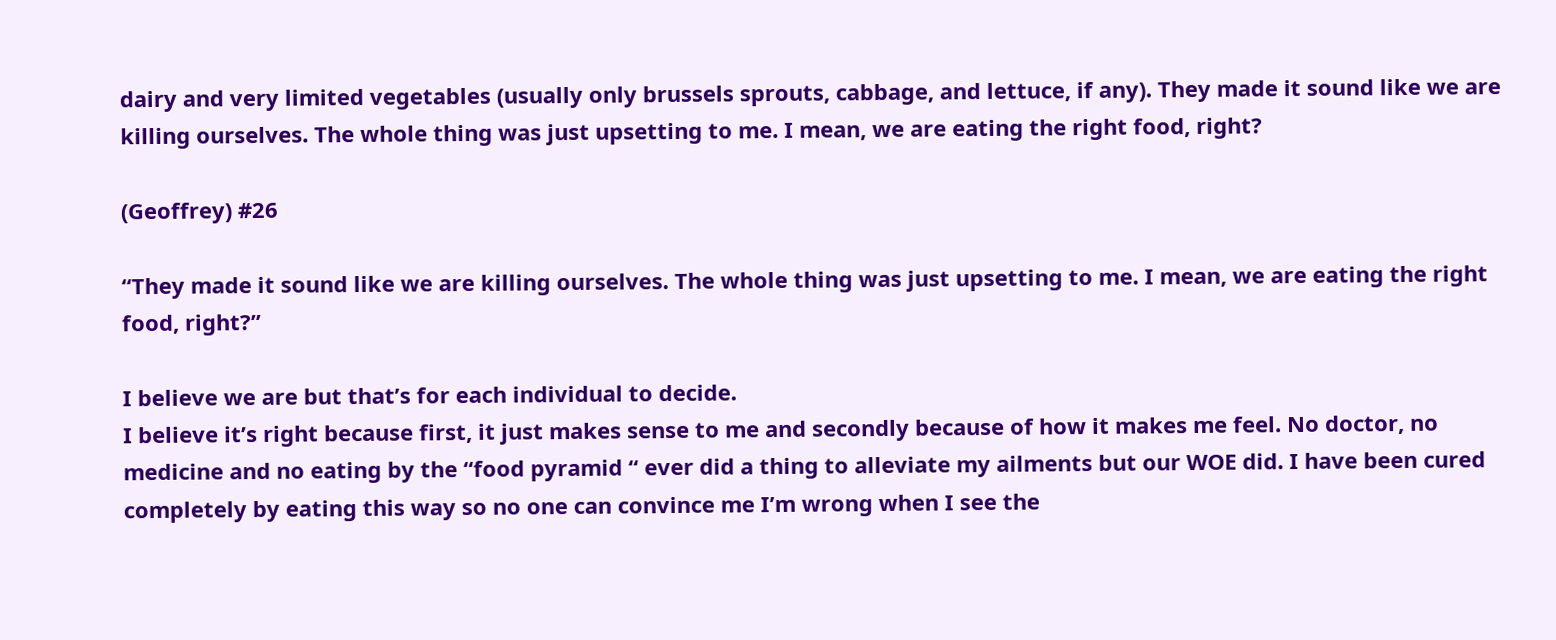dairy and very limited vegetables (usually only brussels sprouts, cabbage, and lettuce, if any). They made it sound like we are killing ourselves. The whole thing was just upsetting to me. I mean, we are eating the right food, right?

(Geoffrey) #26

“They made it sound like we are killing ourselves. The whole thing was just upsetting to me. I mean, we are eating the right food, right?”

I believe we are but that’s for each individual to decide.
I believe it’s right because first, it just makes sense to me and secondly because of how it makes me feel. No doctor, no medicine and no eating by the “food pyramid “ ever did a thing to alleviate my ailments but our WOE did. I have been cured completely by eating this way so no one can convince me I’m wrong when I see the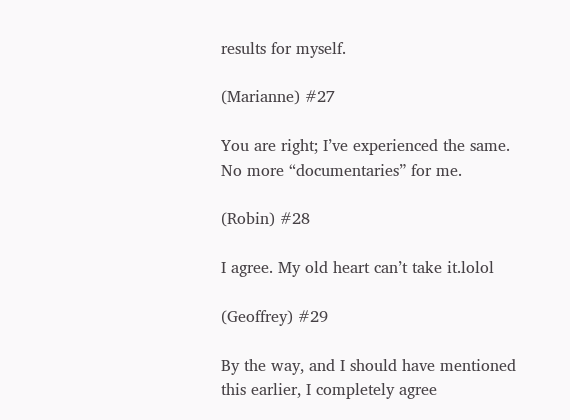results for myself.

(Marianne) #27

You are right; I’ve experienced the same. No more “documentaries” for me.

(Robin) #28

I agree. My old heart can’t take it.lolol

(Geoffrey) #29

By the way, and I should have mentioned this earlier, I completely agree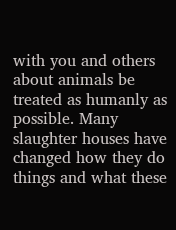with you and others about animals be treated as humanly as possible. Many slaughter houses have changed how they do things and what these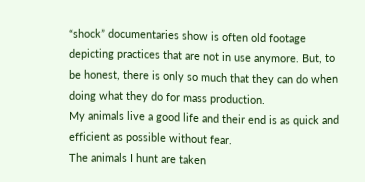“shock” documentaries show is often old footage depicting practices that are not in use anymore. But, to be honest, there is only so much that they can do when doing what they do for mass production.
My animals live a good life and their end is as quick and efficient as possible without fear.
The animals I hunt are taken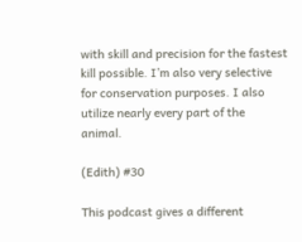with skill and precision for the fastest kill possible. I’m also very selective for conservation purposes. I also utilize nearly every part of the animal.

(Edith) #30

This podcast gives a different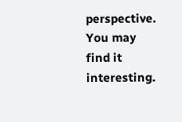perspective. You may find it interesting.